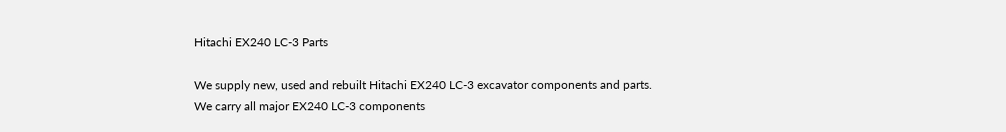Hitachi EX240 LC-3 Parts

We supply new, used and rebuilt Hitachi EX240 LC-3 excavator components and parts.  We carry all major EX240 LC-3 components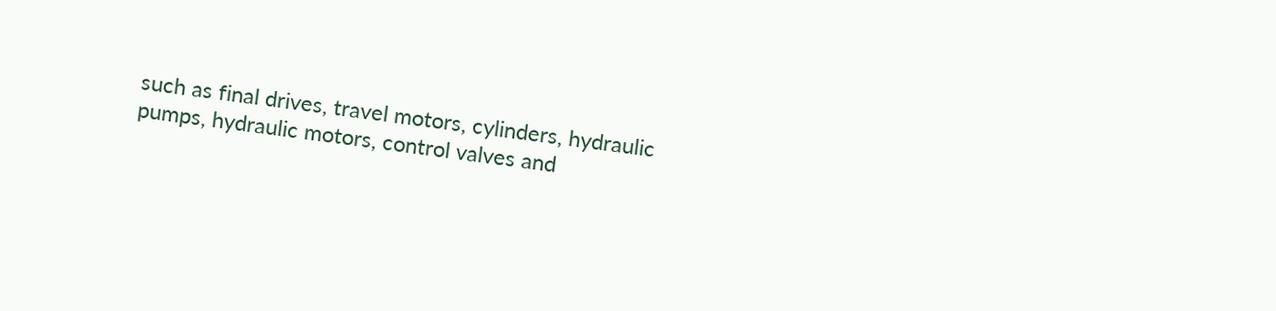such as final drives, travel motors, cylinders, hydraulic pumps, hydraulic motors, control valves and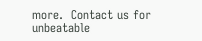more.  Contact us for unbeatable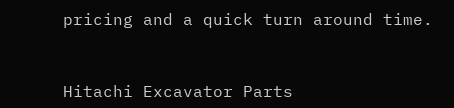pricing and a quick turn around time.


Hitachi Excavator Parts